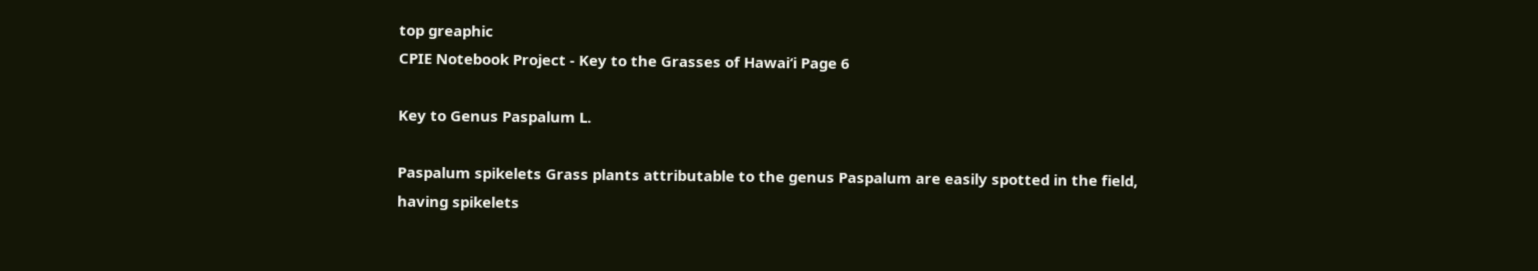top greaphic
CPIE Notebook Project - Key to the Grasses of Hawai‘i Page 6

Key to Genus Paspalum L.

Paspalum spikelets Grass plants attributable to the genus Paspalum are easily spotted in the field, having spikelets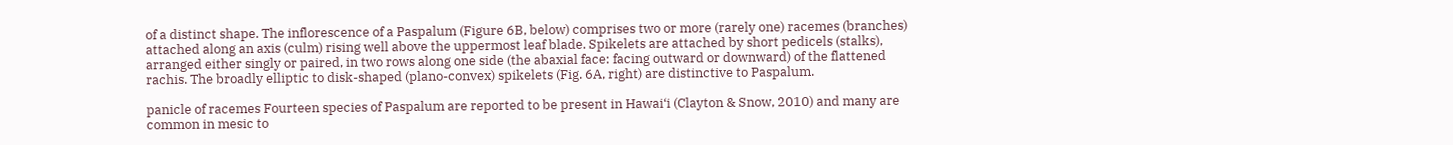of a distinct shape. The inflorescence of a Paspalum (Figure 6B, below) comprises two or more (rarely one) racemes (branches) attached along an axis (culm) rising well above the uppermost leaf blade. Spikelets are attached by short pedicels (stalks), arranged either singly or paired, in two rows along one side (the abaxial face: facing outward or downward) of the flattened rachis. The broadly elliptic to disk-shaped (plano-convex) spikelets (Fig. 6A, right) are distinctive to Paspalum.

panicle of racemes Fourteen species of Paspalum are reported to be present in Hawai‘i (Clayton & Snow, 2010) and many are common in mesic to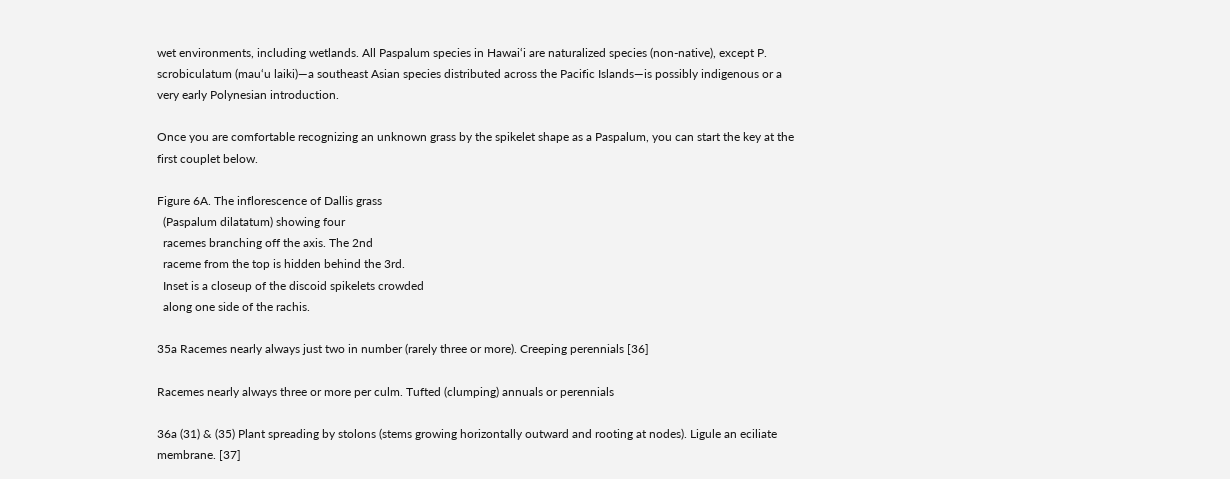wet environments, including wetlands. All Paspalum species in Hawai‘i are naturalized species (non-native), except P. scrobiculatum (mau‘u laiki)—a southeast Asian species distributed across the Pacific Islands—is possibly indigenous or a very early Polynesian introduction.

Once you are comfortable recognizing an unknown grass by the spikelet shape as a Paspalum, you can start the key at the first couplet below.

Figure 6A. The inflorescence of Dallis grass
  (Paspalum dilatatum) showing four
  racemes branching off the axis. The 2nd
  raceme from the top is hidden behind the 3rd.
  Inset is a closeup of the discoid spikelets crowded
  along one side of the rachis.

35a Racemes nearly always just two in number (rarely three or more). Creeping perennials [36]

Racemes nearly always three or more per culm. Tufted (clumping) annuals or perennials

36a (31) & (35) Plant spreading by stolons (stems growing horizontally outward and rooting at nodes). Ligule an eciliate membrane. [37]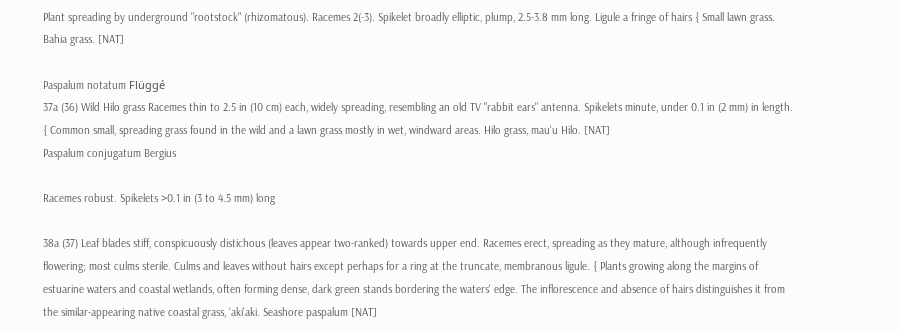Plant spreading by underground "rootstock" (rhizomatous). Racemes 2(-3). Spikelet broadly elliptic, plump, 2.5-3.8 mm long. Ligule a fringe of hairs { Small lawn grass. Bahia grass. [NAT]

Paspalum notatum Flüggé
37a (36) Wild Hilo grass Racemes thin to 2.5 in (10 cm) each, widely spreading, resembling an old TV "rabbit ears" antenna. Spikelets minute, under 0.1 in (2 mm) in length. { Common small, spreading grass found in the wild and a lawn grass mostly in wet, windward areas. Hilo grass, mau‘u Hilo. [NAT]
Paspalum conjugatum Bergius

Racemes robust. Spikelets >0.1 in (3 to 4.5 mm) long

38a (37) Leaf blades stiff, conspicuously distichous (leaves appear two-ranked) towards upper end. Racemes erect, spreading as they mature, although infrequently flowering; most culms sterile. Culms and leaves without hairs except perhaps for a ring at the truncate, membranous ligule. { Plants growing along the margins of estuarine waters and coastal wetlands, often forming dense, dark green stands bordering the waters' edge. The inflorescence and absence of hairs distinguishes it from the similar-appearing native coastal grass, ‘aki‘aki. Seashore paspalum [NAT]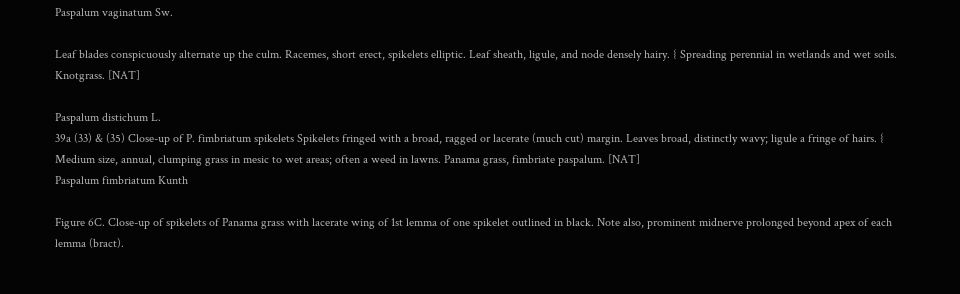Paspalum vaginatum Sw.

Leaf blades conspicuously alternate up the culm. Racemes, short erect, spikelets elliptic. Leaf sheath, ligule, and node densely hairy. { Spreading perennial in wetlands and wet soils. Knotgrass. [NAT]

Paspalum distichum L.
39a (33) & (35) Close-up of P. fimbriatum spikelets Spikelets fringed with a broad, ragged or lacerate (much cut) margin. Leaves broad, distinctly wavy; ligule a fringe of hairs. { Medium size, annual, clumping grass in mesic to wet areas; often a weed in lawns. Panama grass, fimbriate paspalum. [NAT]
Paspalum fimbriatum Kunth

Figure 6C. Close-up of spikelets of Panama grass with lacerate wing of 1st lemma of one spikelet outlined in black. Note also, prominent midnerve prolonged beyond apex of each lemma (bract).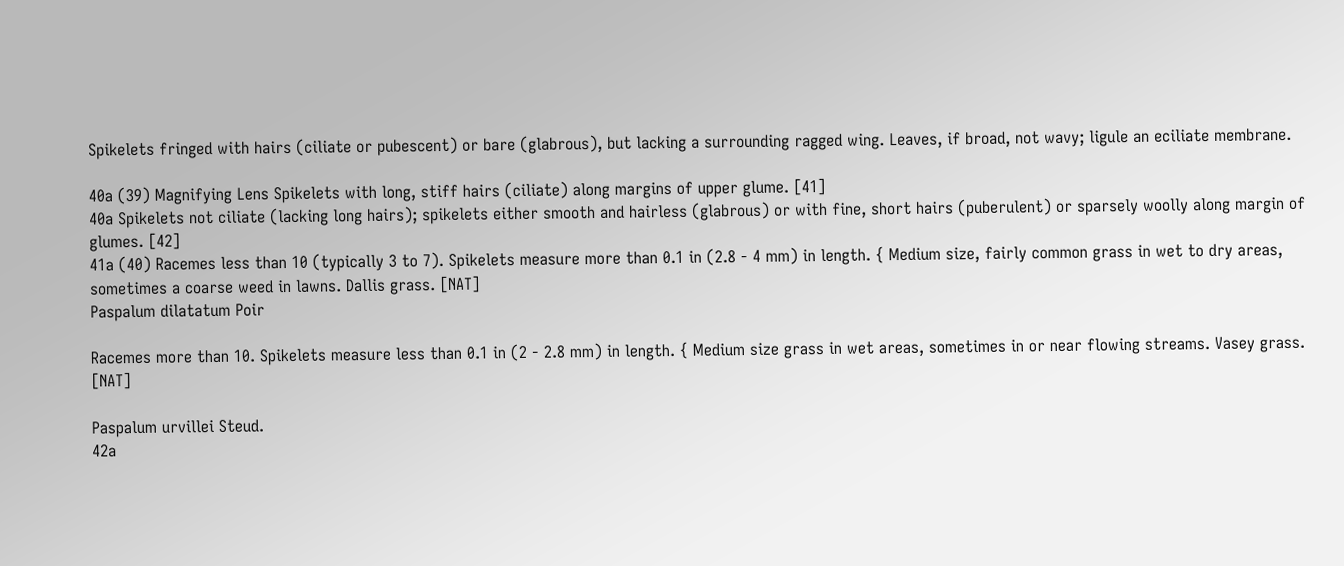Spikelets fringed with hairs (ciliate or pubescent) or bare (glabrous), but lacking a surrounding ragged wing. Leaves, if broad, not wavy; ligule an eciliate membrane.

40a (39) Magnifying Lens Spikelets with long, stiff hairs (ciliate) along margins of upper glume. [41]
40a Spikelets not ciliate (lacking long hairs); spikelets either smooth and hairless (glabrous) or with fine, short hairs (puberulent) or sparsely woolly along margin of glumes. [42]
41a (40) Racemes less than 10 (typically 3 to 7). Spikelets measure more than 0.1 in (2.8 - 4 mm) in length. { Medium size, fairly common grass in wet to dry areas, sometimes a coarse weed in lawns. Dallis grass. [NAT]
Paspalum dilatatum Poir

Racemes more than 10. Spikelets measure less than 0.1 in (2 - 2.8 mm) in length. { Medium size grass in wet areas, sometimes in or near flowing streams. Vasey grass. [NAT]

Paspalum urvillei Steud.
42a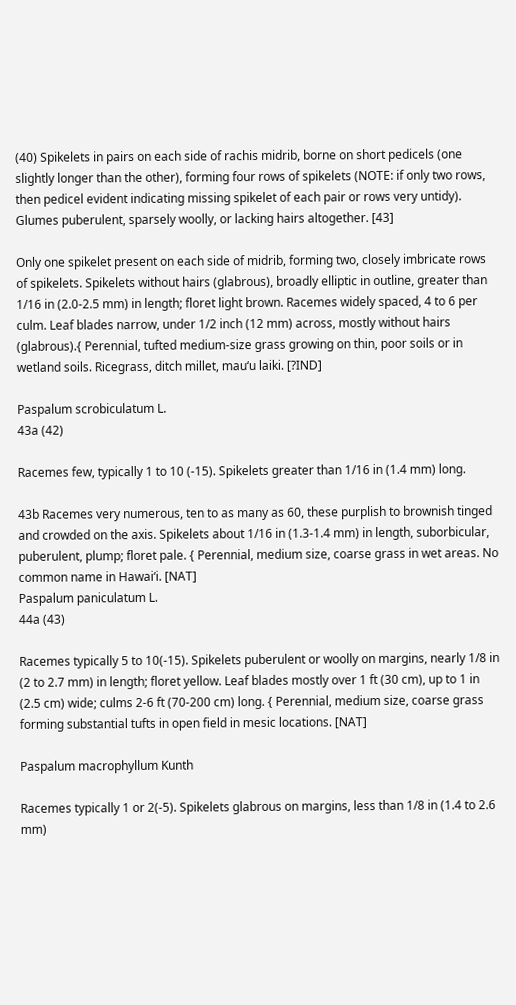(40) Spikelets in pairs on each side of rachis midrib, borne on short pedicels (one slightly longer than the other), forming four rows of spikelets (NOTE: if only two rows, then pedicel evident indicating missing spikelet of each pair or rows very untidy). Glumes puberulent, sparsely woolly, or lacking hairs altogether. [43]

Only one spikelet present on each side of midrib, forming two, closely imbricate rows of spikelets. Spikelets without hairs (glabrous), broadly elliptic in outline, greater than 1/16 in (2.0-2.5 mm) in length; floret light brown. Racemes widely spaced, 4 to 6 per culm. Leaf blades narrow, under 1/2 inch (12 mm) across, mostly without hairs (glabrous).{ Perennial, tufted medium-size grass growing on thin, poor soils or in wetland soils. Ricegrass, ditch millet, mau‘u laiki. [?IND]

Paspalum scrobiculatum L.
43a (42)

Racemes few, typically 1 to 10 (-15). Spikelets greater than 1/16 in (1.4 mm) long.

43b Racemes very numerous, ten to as many as 60, these purplish to brownish tinged and crowded on the axis. Spikelets about 1/16 in (1.3-1.4 mm) in length, suborbicular, puberulent, plump; floret pale. { Perennial, medium size, coarse grass in wet areas. No common name in Hawai‘i. [NAT]
Paspalum paniculatum L.
44a (43)

Racemes typically 5 to 10(-15). Spikelets puberulent or woolly on margins, nearly 1/8 in (2 to 2.7 mm) in length; floret yellow. Leaf blades mostly over 1 ft (30 cm), up to 1 in (2.5 cm) wide; culms 2-6 ft (70-200 cm) long. { Perennial, medium size, coarse grass forming substantial tufts in open field in mesic locations. [NAT]

Paspalum macrophyllum Kunth

Racemes typically 1 or 2(-5). Spikelets glabrous on margins, less than 1/8 in (1.4 to 2.6 mm)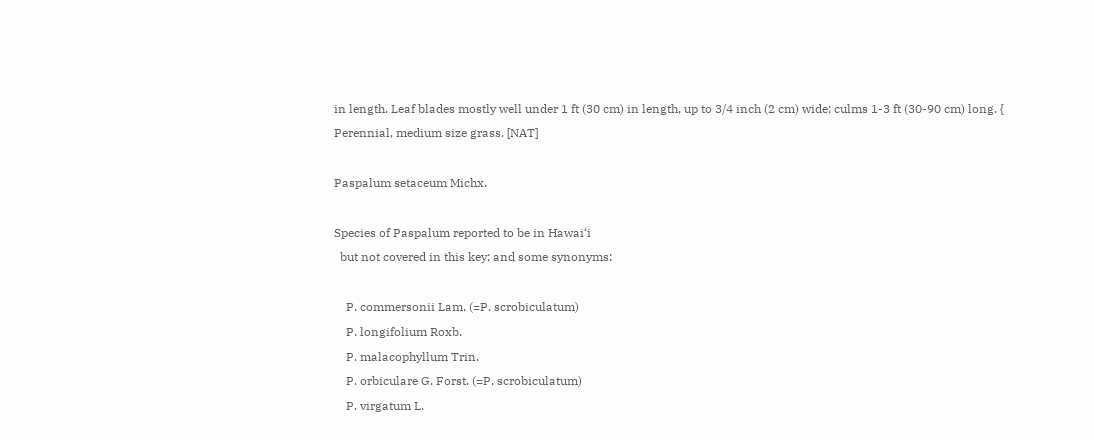in length. Leaf blades mostly well under 1 ft (30 cm) in length, up to 3/4 inch (2 cm) wide; culms 1-3 ft (30-90 cm) long. { Perennial, medium size grass. [NAT]

Paspalum setaceum Michx.

Species of Paspalum reported to be in Hawai‘i
  but not covered in this key; and some synonyms:

    P. commersonii Lam. (=P. scrobiculatum)
    P. longifolium Roxb.
    P. malacophyllum Trin.
    P. orbiculare G. Forst. (=P. scrobiculatum)
    P. virgatum L.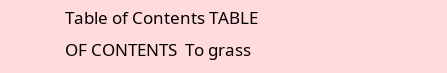Table of Contents TABLE OF CONTENTS  To grass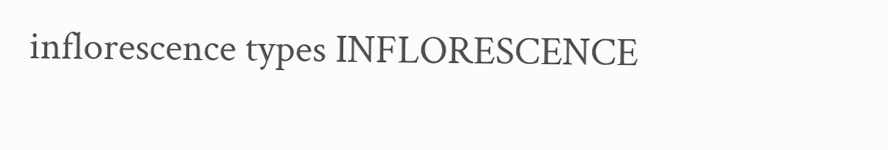inflorescence types INFLORESCENCE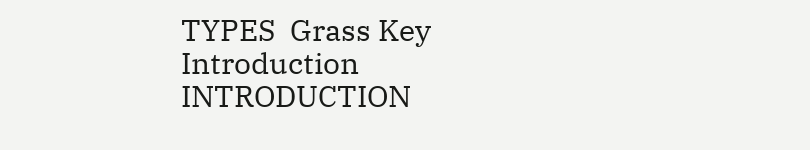TYPES  Grass Key Introduction INTRODUCTION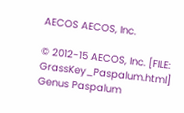AECOS AECOS, Inc.

© 2012-15 AECOS, Inc. [FILE: GrassKey_Paspalum.html] Genus Paspalum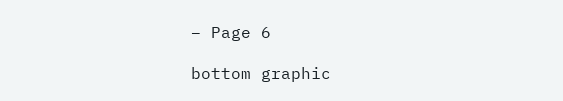– Page 6

bottom graphic